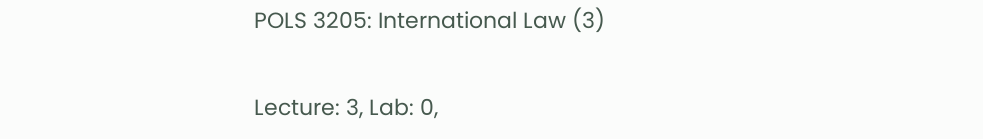POLS 3205: International Law (3)

Lecture: 3, Lab: 0,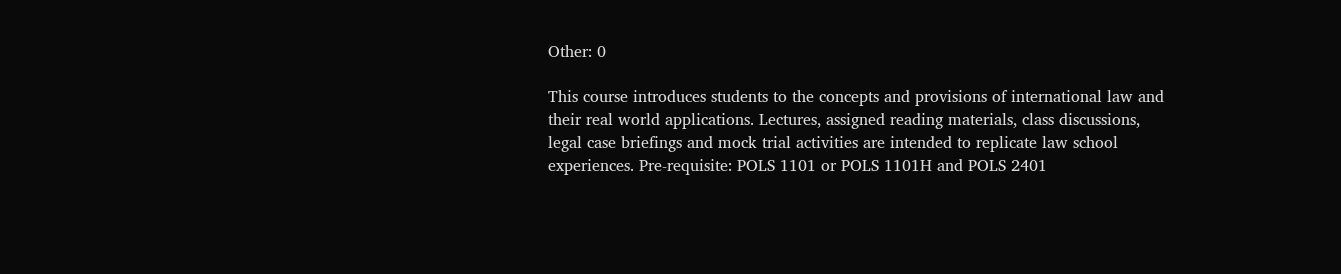Other: 0

This course introduces students to the concepts and provisions of international law and their real world applications. Lectures, assigned reading materials, class discussions, legal case briefings and mock trial activities are intended to replicate law school experiences. Pre-requisite: POLS 1101 or POLS 1101H and POLS 2401